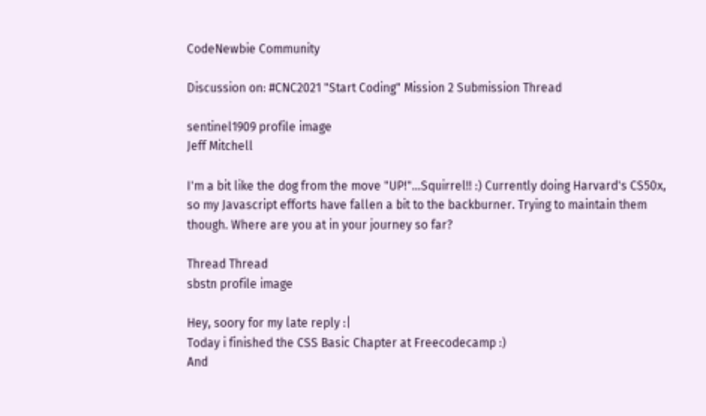CodeNewbie Community

Discussion on: #CNC2021 "Start Coding" Mission 2 Submission Thread

sentinel1909 profile image
Jeff Mitchell

I'm a bit like the dog from the move "UP!"...Squirrel!! :) Currently doing Harvard's CS50x, so my Javascript efforts have fallen a bit to the backburner. Trying to maintain them though. Where are you at in your journey so far?

Thread Thread
sbstn profile image

Hey, soory for my late reply :|
Today i finished the CSS Basic Chapter at Freecodecamp :)
And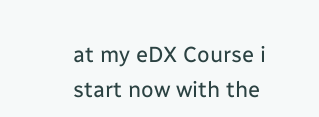at my eDX Course i start now with the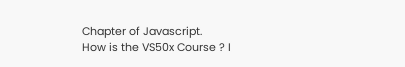Chapter of Javascript.
How is the VS50x Course ? I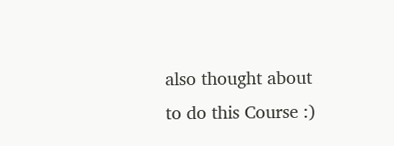also thought about to do this Course :)